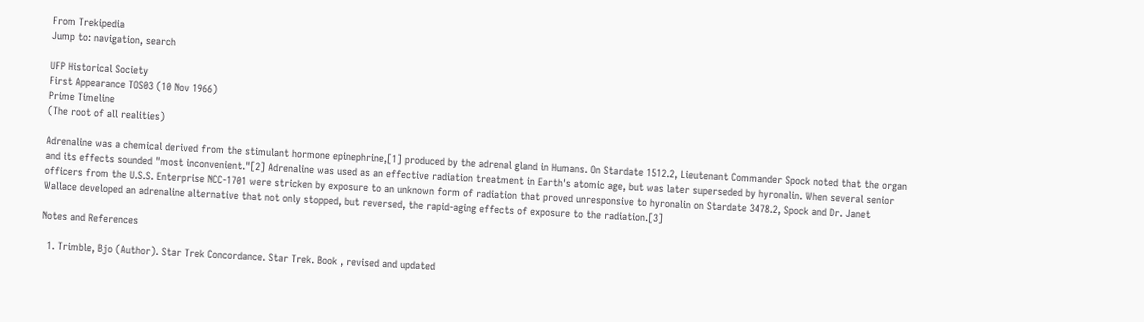From Trekipedia
Jump to: navigation, search

UFP Historical Society
First Appearance TOS03 (10 Nov 1966)
Prime Timeline
(The root of all realities)

Adrenaline was a chemical derived from the stimulant hormone epinephrine,[1] produced by the adrenal gland in Humans. On Stardate 1512.2, Lieutenant Commander Spock noted that the organ and its effects sounded "most inconvenient."[2] Adrenaline was used as an effective radiation treatment in Earth's atomic age, but was later superseded by hyronalin. When several senior officers from the U.S.S. Enterprise NCC-1701 were stricken by exposure to an unknown form of radiation that proved unresponsive to hyronalin on Stardate 3478.2, Spock and Dr. Janet Wallace developed an adrenaline alternative that not only stopped, but reversed, the rapid-aging effects of exposure to the radiation.[3]

Notes and References

  1. Trimble, Bjo (Author). Star Trek Concordance. Star Trek. Book , revised and updated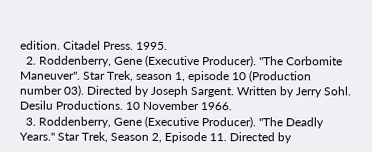edition. Citadel Press. 1995.
  2. Roddenberry, Gene (Executive Producer). "The Corbomite Maneuver". Star Trek, season 1, episode 10 (Production number 03). Directed by Joseph Sargent. Written by Jerry Sohl. Desilu Productions. 10 November 1966.
  3. Roddenberry, Gene (Executive Producer). "The Deadly Years." Star Trek, Season 2, Episode 11. Directed by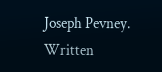Joseph Pevney. Written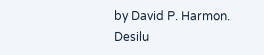by David P. Harmon. Desilu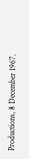Productions, 8 December 1967.